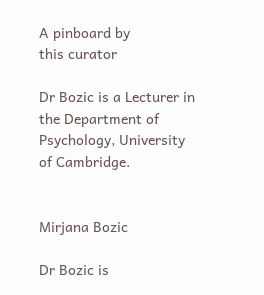A pinboard by
this curator

Dr Bozic is a Lecturer in the Department of Psychology, University of Cambridge.


Mirjana Bozic

Dr Bozic is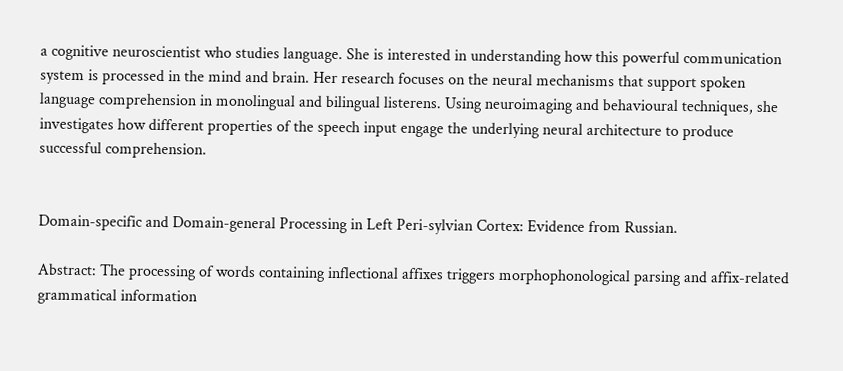a cognitive neuroscientist who studies language. She is interested in understanding how this powerful communication system is processed in the mind and brain. Her research focuses on the neural mechanisms that support spoken language comprehension in monolingual and bilingual listerens. Using neuroimaging and behavioural techniques, she investigates how different properties of the speech input engage the underlying neural architecture to produce successful comprehension.


Domain-specific and Domain-general Processing in Left Peri-sylvian Cortex: Evidence from Russian.

Abstract: The processing of words containing inflectional affixes triggers morphophonological parsing and affix-related grammatical information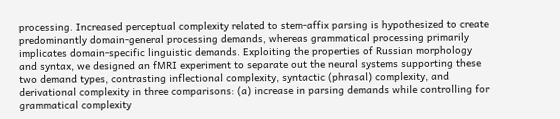processing. Increased perceptual complexity related to stem-affix parsing is hypothesized to create predominantly domain-general processing demands, whereas grammatical processing primarily implicates domain-specific linguistic demands. Exploiting the properties of Russian morphology and syntax, we designed an fMRI experiment to separate out the neural systems supporting these two demand types, contrasting inflectional complexity, syntactic (phrasal) complexity, and derivational complexity in three comparisons: (a) increase in parsing demands while controlling for grammatical complexity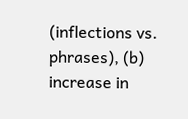(inflections vs. phrases), (b) increase in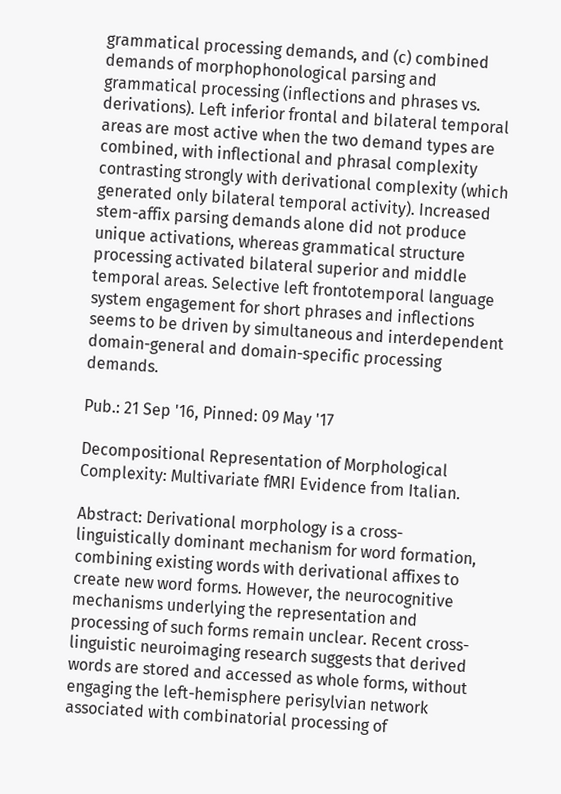grammatical processing demands, and (c) combined demands of morphophonological parsing and grammatical processing (inflections and phrases vs. derivations). Left inferior frontal and bilateral temporal areas are most active when the two demand types are combined, with inflectional and phrasal complexity contrasting strongly with derivational complexity (which generated only bilateral temporal activity). Increased stem-affix parsing demands alone did not produce unique activations, whereas grammatical structure processing activated bilateral superior and middle temporal areas. Selective left frontotemporal language system engagement for short phrases and inflections seems to be driven by simultaneous and interdependent domain-general and domain-specific processing demands.

Pub.: 21 Sep '16, Pinned: 09 May '17

Decompositional Representation of Morphological Complexity: Multivariate fMRI Evidence from Italian.

Abstract: Derivational morphology is a cross-linguistically dominant mechanism for word formation, combining existing words with derivational affixes to create new word forms. However, the neurocognitive mechanisms underlying the representation and processing of such forms remain unclear. Recent cross-linguistic neuroimaging research suggests that derived words are stored and accessed as whole forms, without engaging the left-hemisphere perisylvian network associated with combinatorial processing of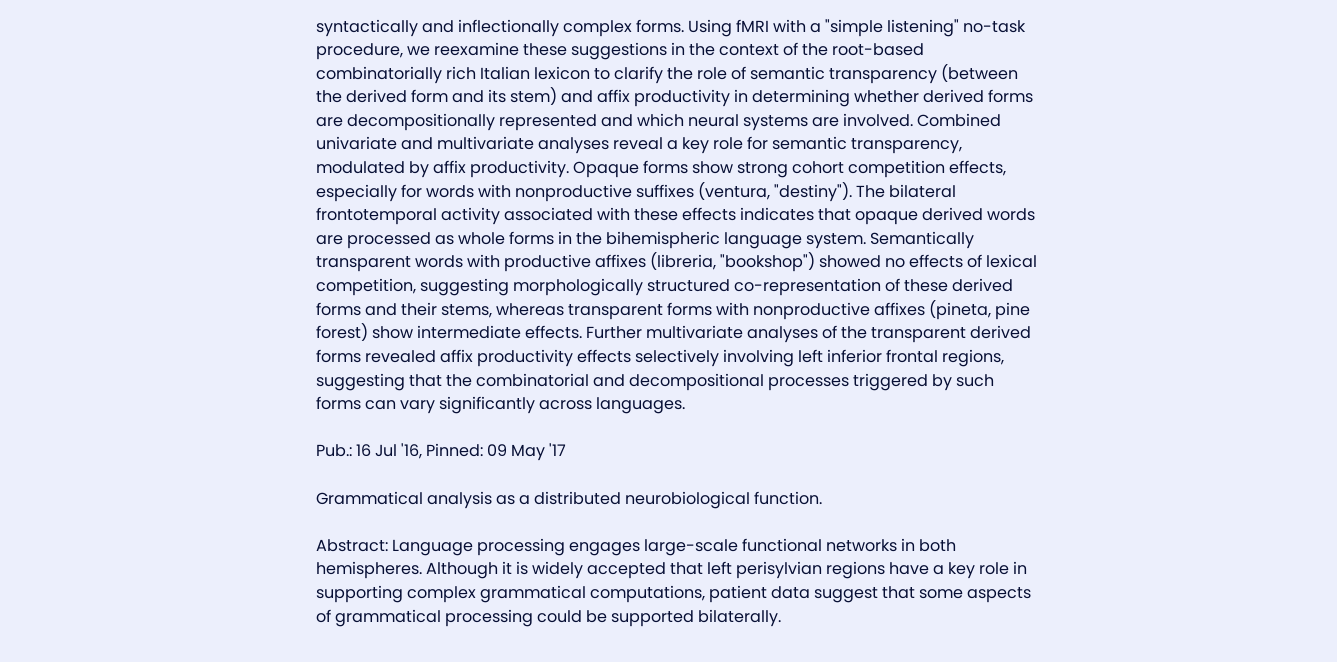syntactically and inflectionally complex forms. Using fMRI with a "simple listening" no-task procedure, we reexamine these suggestions in the context of the root-based combinatorially rich Italian lexicon to clarify the role of semantic transparency (between the derived form and its stem) and affix productivity in determining whether derived forms are decompositionally represented and which neural systems are involved. Combined univariate and multivariate analyses reveal a key role for semantic transparency, modulated by affix productivity. Opaque forms show strong cohort competition effects, especially for words with nonproductive suffixes (ventura, "destiny"). The bilateral frontotemporal activity associated with these effects indicates that opaque derived words are processed as whole forms in the bihemispheric language system. Semantically transparent words with productive affixes (libreria, "bookshop") showed no effects of lexical competition, suggesting morphologically structured co-representation of these derived forms and their stems, whereas transparent forms with nonproductive affixes (pineta, pine forest) show intermediate effects. Further multivariate analyses of the transparent derived forms revealed affix productivity effects selectively involving left inferior frontal regions, suggesting that the combinatorial and decompositional processes triggered by such forms can vary significantly across languages.

Pub.: 16 Jul '16, Pinned: 09 May '17

Grammatical analysis as a distributed neurobiological function.

Abstract: Language processing engages large-scale functional networks in both hemispheres. Although it is widely accepted that left perisylvian regions have a key role in supporting complex grammatical computations, patient data suggest that some aspects of grammatical processing could be supported bilaterally.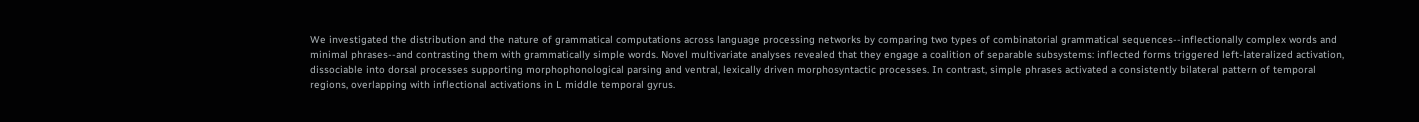We investigated the distribution and the nature of grammatical computations across language processing networks by comparing two types of combinatorial grammatical sequences--inflectionally complex words and minimal phrases--and contrasting them with grammatically simple words. Novel multivariate analyses revealed that they engage a coalition of separable subsystems: inflected forms triggered left-lateralized activation, dissociable into dorsal processes supporting morphophonological parsing and ventral, lexically driven morphosyntactic processes. In contrast, simple phrases activated a consistently bilateral pattern of temporal regions, overlapping with inflectional activations in L middle temporal gyrus.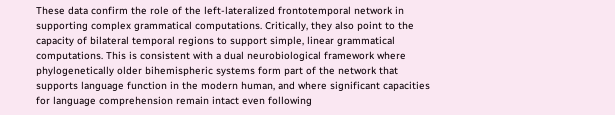These data confirm the role of the left-lateralized frontotemporal network in supporting complex grammatical computations. Critically, they also point to the capacity of bilateral temporal regions to support simple, linear grammatical computations. This is consistent with a dual neurobiological framework where phylogenetically older bihemispheric systems form part of the network that supports language function in the modern human, and where significant capacities for language comprehension remain intact even following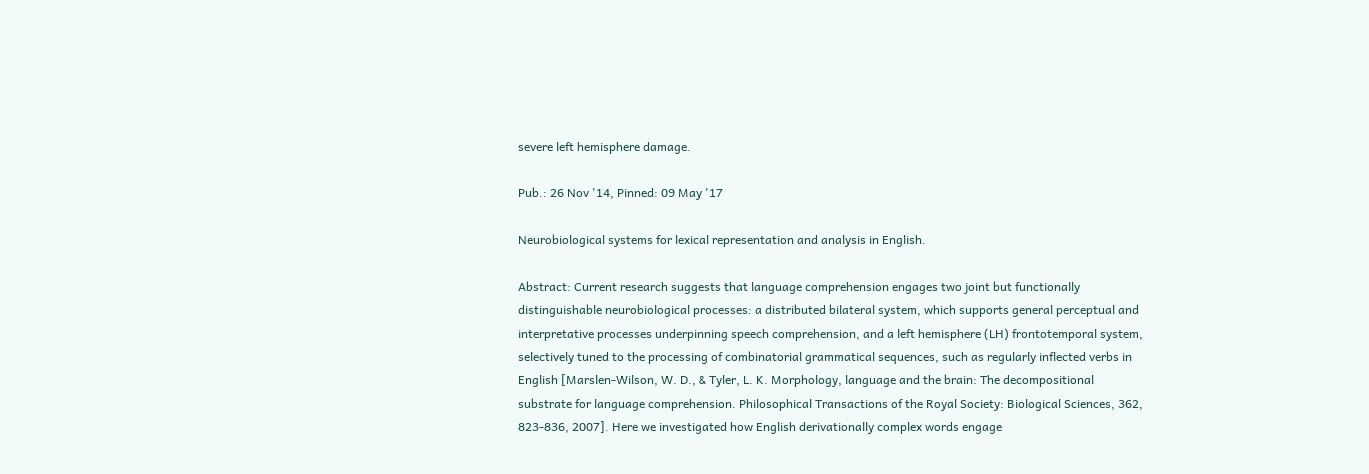severe left hemisphere damage.

Pub.: 26 Nov '14, Pinned: 09 May '17

Neurobiological systems for lexical representation and analysis in English.

Abstract: Current research suggests that language comprehension engages two joint but functionally distinguishable neurobiological processes: a distributed bilateral system, which supports general perceptual and interpretative processes underpinning speech comprehension, and a left hemisphere (LH) frontotemporal system, selectively tuned to the processing of combinatorial grammatical sequences, such as regularly inflected verbs in English [Marslen-Wilson, W. D., & Tyler, L. K. Morphology, language and the brain: The decompositional substrate for language comprehension. Philosophical Transactions of the Royal Society: Biological Sciences, 362, 823-836, 2007]. Here we investigated how English derivationally complex words engage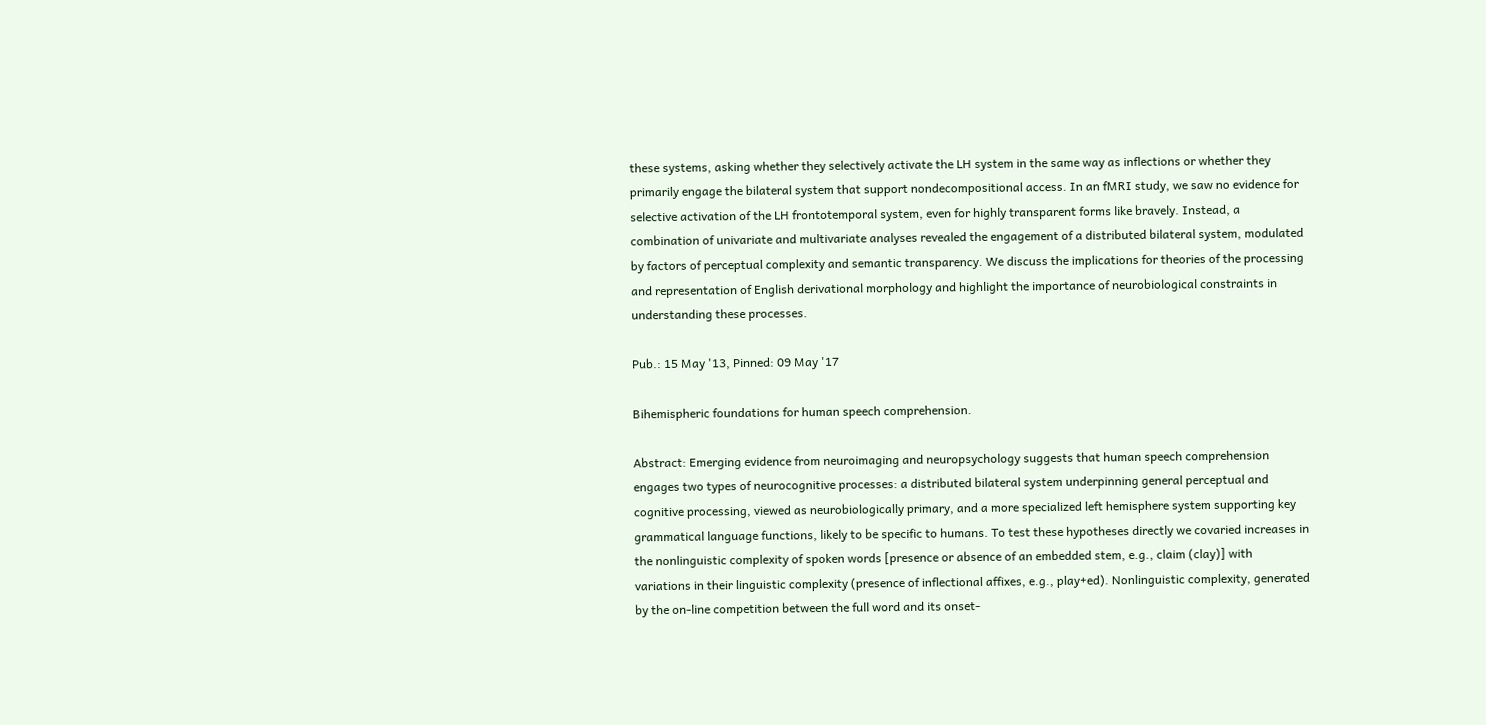these systems, asking whether they selectively activate the LH system in the same way as inflections or whether they primarily engage the bilateral system that support nondecompositional access. In an fMRI study, we saw no evidence for selective activation of the LH frontotemporal system, even for highly transparent forms like bravely. Instead, a combination of univariate and multivariate analyses revealed the engagement of a distributed bilateral system, modulated by factors of perceptual complexity and semantic transparency. We discuss the implications for theories of the processing and representation of English derivational morphology and highlight the importance of neurobiological constraints in understanding these processes.

Pub.: 15 May '13, Pinned: 09 May '17

Bihemispheric foundations for human speech comprehension.

Abstract: Emerging evidence from neuroimaging and neuropsychology suggests that human speech comprehension engages two types of neurocognitive processes: a distributed bilateral system underpinning general perceptual and cognitive processing, viewed as neurobiologically primary, and a more specialized left hemisphere system supporting key grammatical language functions, likely to be specific to humans. To test these hypotheses directly we covaried increases in the nonlinguistic complexity of spoken words [presence or absence of an embedded stem, e.g., claim (clay)] with variations in their linguistic complexity (presence of inflectional affixes, e.g., play+ed). Nonlinguistic complexity, generated by the on-line competition between the full word and its onset-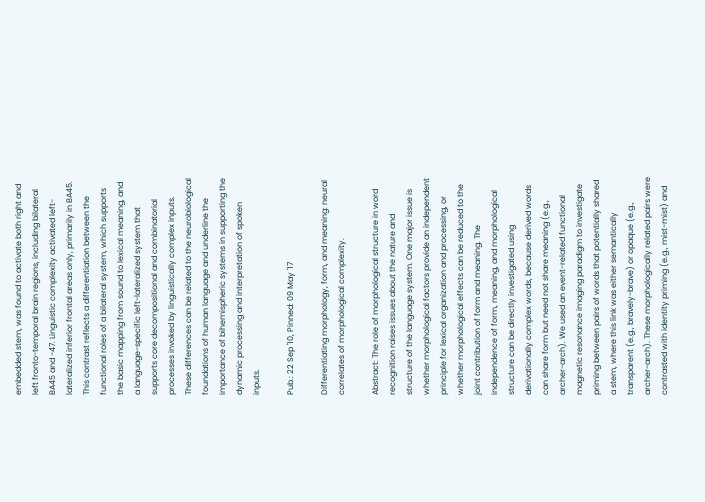embedded stem, was found to activate both right and left fronto-temporal brain regions, including bilateral BA45 and -47. Linguistic complexity activated left-lateralized inferior frontal areas only, primarily in BA45. This contrast reflects a differentiation between the functional roles of a bilateral system, which supports the basic mapping from sound to lexical meaning, and a language-specific left-lateralized system that supports core decompositional and combinatorial processes invoked by linguistically complex inputs. These differences can be related to the neurobiological foundations of human language and underline the importance of bihemispheric systems in supporting the dynamic processing and interpretation of spoken inputs.

Pub.: 22 Sep '10, Pinned: 09 May '17

Differentiating morphology, form, and meaning: neural correlates of morphological complexity.

Abstract: The role of morphological structure in word recognition raises issues about the nature and structure of the language system. One major issue is whether morphological factors provide an independent principle for lexical organization and processing, or whether morphological effects can be reduced to the joint contribution of form and meaning. The independence of form, meaning, and morphological structure can be directly investigated using derivationally complex words, because derived words can share form but need not share meaning (e.g., archer-arch). We used an event-related functional magnetic resonance imaging paradigm to investigate priming between pairs of words that potentially shared a stem, where this link was either semantically transparent (e.g., bravely-brave) or opaque (e.g., archer-arch). These morphologically related pairs were contrasted with identity priming (e.g., mist-mist) and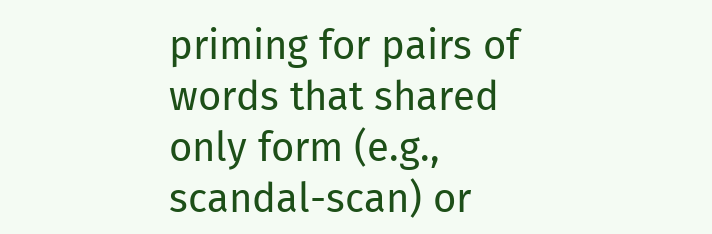priming for pairs of words that shared only form (e.g., scandal-scan) or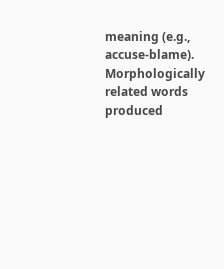meaning (e.g., accuse-blame). Morphologically related words produced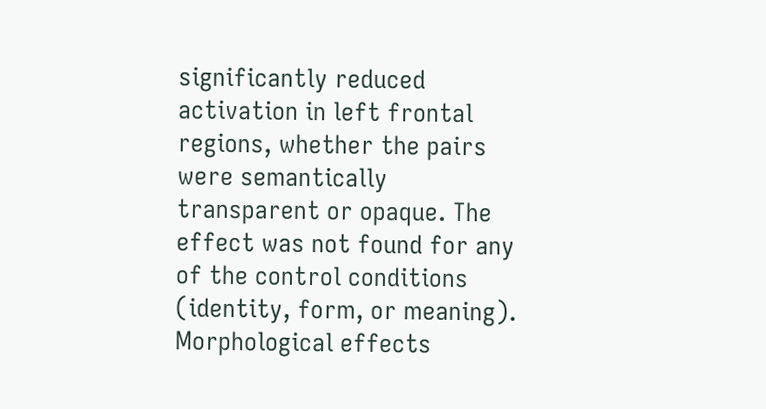significantly reduced activation in left frontal regions, whether the pairs were semantically transparent or opaque. The effect was not found for any of the control conditions (identity, form, or meaning). Morphological effects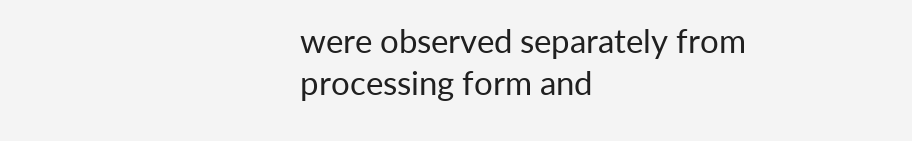were observed separately from processing form and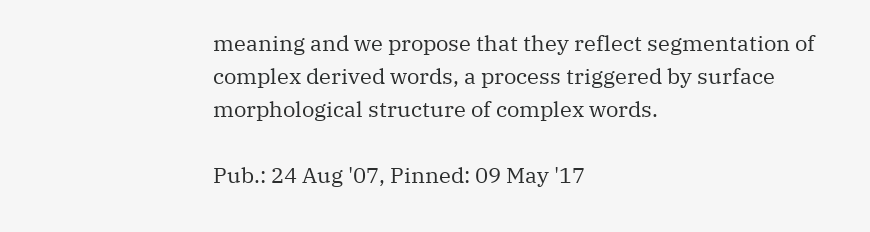meaning and we propose that they reflect segmentation of complex derived words, a process triggered by surface morphological structure of complex words.

Pub.: 24 Aug '07, Pinned: 09 May '17